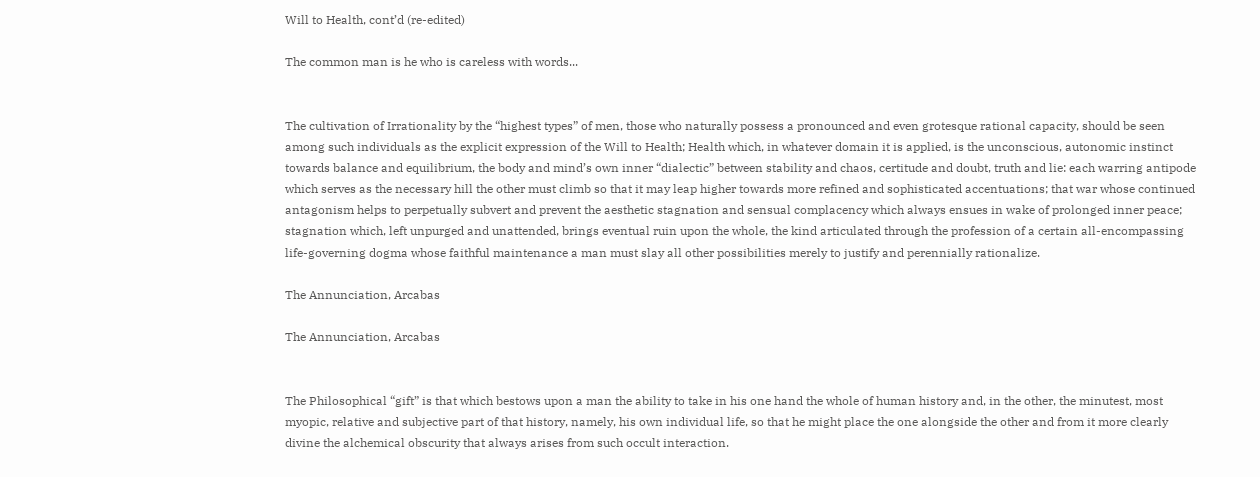Will to Health, cont’d (re-edited)

The common man is he who is careless with words...


The cultivation of Irrationality by the “highest types” of men, those who naturally possess a pronounced and even grotesque rational capacity, should be seen among such individuals as the explicit expression of the Will to Health; Health which, in whatever domain it is applied, is the unconscious, autonomic instinct towards balance and equilibrium, the body and mind’s own inner “dialectic” between stability and chaos, certitude and doubt, truth and lie: each warring antipode which serves as the necessary hill the other must climb so that it may leap higher towards more refined and sophisticated accentuations; that war whose continued antagonism helps to perpetually subvert and prevent the aesthetic stagnation and sensual complacency which always ensues in wake of prolonged inner peace; stagnation which, left unpurged and unattended, brings eventual ruin upon the whole, the kind articulated through the profession of a certain all-encompassing life-governing dogma whose faithful maintenance a man must slay all other possibilities merely to justify and perennially rationalize.

The Annunciation, Arcabas

The Annunciation, Arcabas


The Philosophical “gift” is that which bestows upon a man the ability to take in his one hand the whole of human history and, in the other, the minutest, most myopic, relative and subjective part of that history, namely, his own individual life, so that he might place the one alongside the other and from it more clearly divine the alchemical obscurity that always arises from such occult interaction.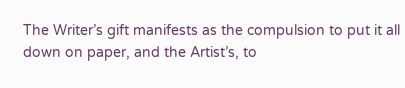The Writer’s gift manifests as the compulsion to put it all down on paper, and the Artist’s, to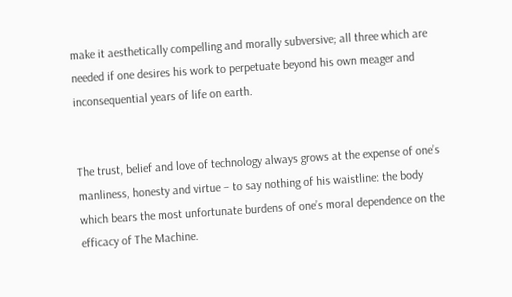make it aesthetically compelling and morally subversive; all three which are needed if one desires his work to perpetuate beyond his own meager and inconsequential years of life on earth.


The trust, belief and love of technology always grows at the expense of one’s manliness, honesty and virtue – to say nothing of his waistline: the body which bears the most unfortunate burdens of one’s moral dependence on the efficacy of The Machine.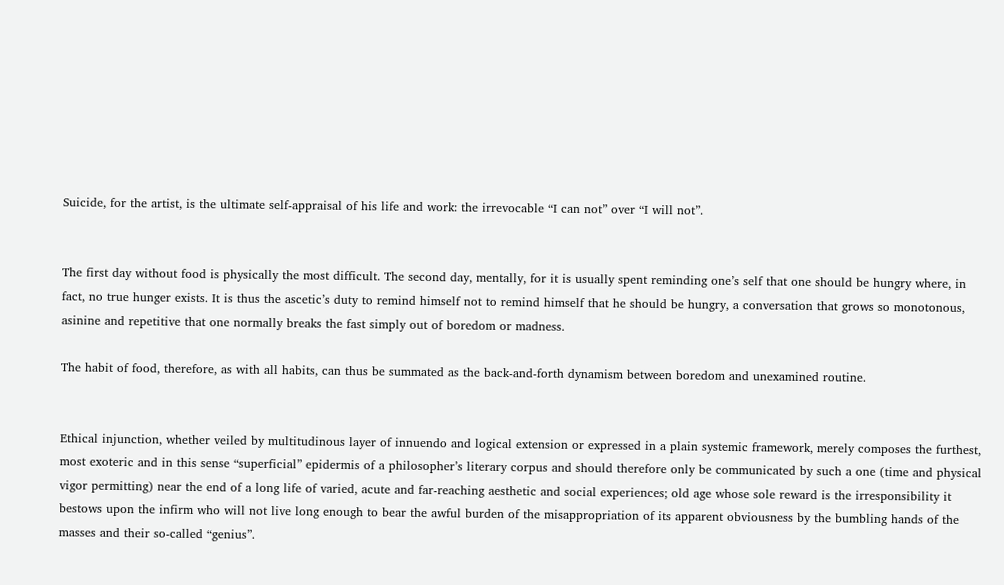Suicide, for the artist, is the ultimate self-appraisal of his life and work: the irrevocable “I can not” over “I will not”.


The first day without food is physically the most difficult. The second day, mentally, for it is usually spent reminding one’s self that one should be hungry where, in fact, no true hunger exists. It is thus the ascetic’s duty to remind himself not to remind himself that he should be hungry, a conversation that grows so monotonous, asinine and repetitive that one normally breaks the fast simply out of boredom or madness.

The habit of food, therefore, as with all habits, can thus be summated as the back-and-forth dynamism between boredom and unexamined routine.


Ethical injunction, whether veiled by multitudinous layer of innuendo and logical extension or expressed in a plain systemic framework, merely composes the furthest, most exoteric and in this sense “superficial” epidermis of a philosopher’s literary corpus and should therefore only be communicated by such a one (time and physical vigor permitting) near the end of a long life of varied, acute and far-reaching aesthetic and social experiences; old age whose sole reward is the irresponsibility it bestows upon the infirm who will not live long enough to bear the awful burden of the misappropriation of its apparent obviousness by the bumbling hands of the masses and their so-called “genius”.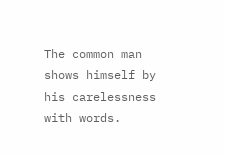The common man shows himself by his carelessness with words.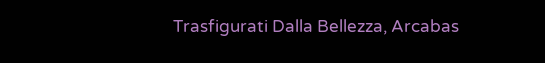Trasfigurati Dalla Bellezza, Arcabas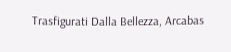Trasfigurati Dalla Bellezza, Arcabas